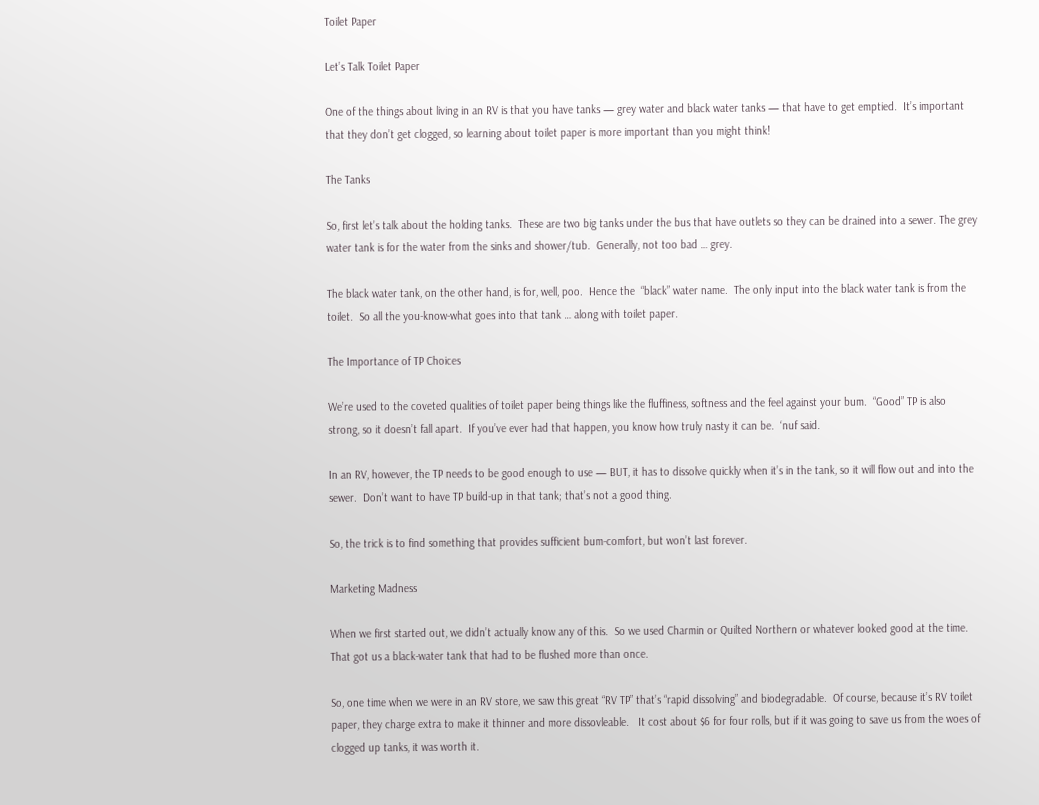Toilet Paper

Let’s Talk Toilet Paper

One of the things about living in an RV is that you have tanks — grey water and black water tanks — that have to get emptied.  It’s important that they don’t get clogged, so learning about toilet paper is more important than you might think!

The Tanks

So, first let’s talk about the holding tanks.  These are two big tanks under the bus that have outlets so they can be drained into a sewer. The grey water tank is for the water from the sinks and shower/tub.  Generally, not too bad … grey.

The black water tank, on the other hand, is for, well, poo.  Hence the  “black” water name.  The only input into the black water tank is from the toilet.  So all the you-know-what goes into that tank … along with toilet paper.

The Importance of TP Choices

We’re used to the coveted qualities of toilet paper being things like the fluffiness, softness and the feel against your bum.  “Good” TP is also strong, so it doesn’t fall apart.  If you’ve ever had that happen, you know how truly nasty it can be.  ‘nuf said.

In an RV, however, the TP needs to be good enough to use — BUT, it has to dissolve quickly when it’s in the tank, so it will flow out and into the sewer.  Don’t want to have TP build-up in that tank; that’s not a good thing.

So, the trick is to find something that provides sufficient bum-comfort, but won’t last forever.

Marketing Madness

When we first started out, we didn’t actually know any of this.  So we used Charmin or Quilted Northern or whatever looked good at the time.  That got us a black-water tank that had to be flushed more than once.

So, one time when we were in an RV store, we saw this great “RV TP” that’s “rapid dissolving” and biodegradable.  Of course, because it’s RV toilet paper, they charge extra to make it thinner and more dissovleable.   It cost about $6 for four rolls, but if it was going to save us from the woes of clogged up tanks, it was worth it.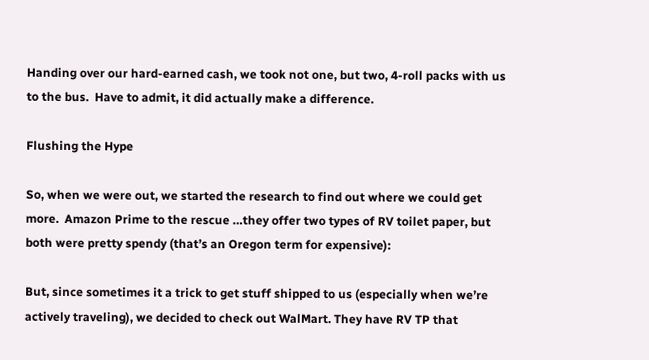Handing over our hard-earned cash, we took not one, but two, 4-roll packs with us to the bus.  Have to admit, it did actually make a difference.

Flushing the Hype

So, when we were out, we started the research to find out where we could get more.  Amazon Prime to the rescue …they offer two types of RV toilet paper, but both were pretty spendy (that’s an Oregon term for expensive):

But, since sometimes it a trick to get stuff shipped to us (especially when we’re actively traveling), we decided to check out WalMart. They have RV TP that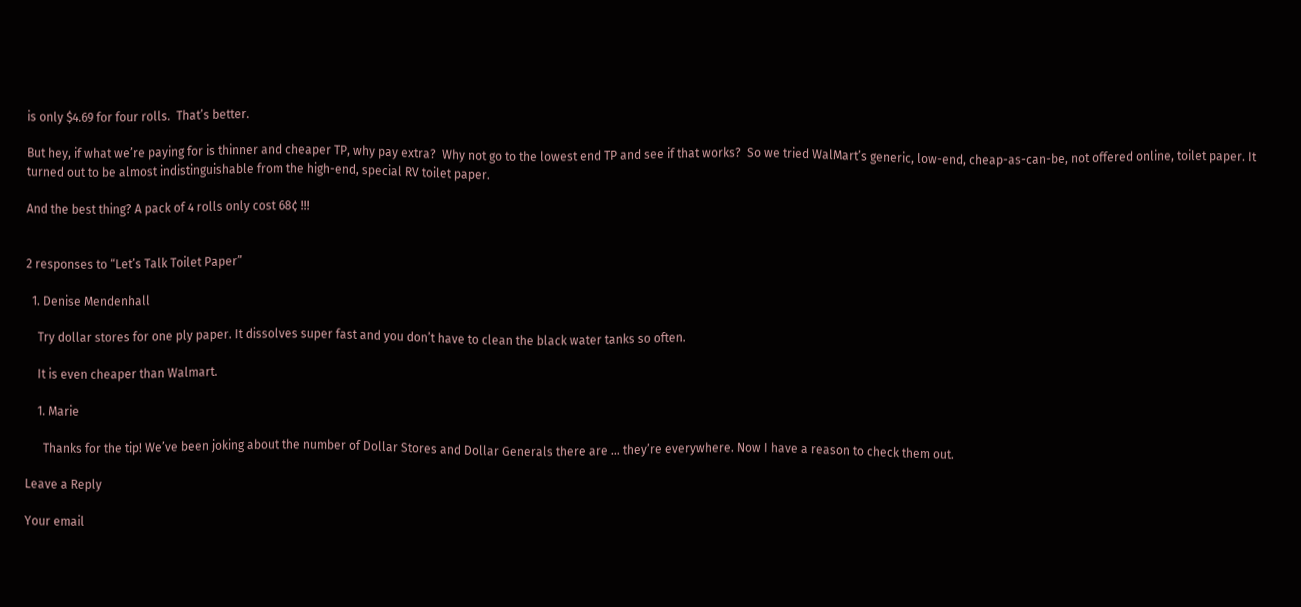is only $4.69 for four rolls.  That’s better.

But hey, if what we’re paying for is thinner and cheaper TP, why pay extra?  Why not go to the lowest end TP and see if that works?  So we tried WalMart’s generic, low-end, cheap-as-can-be, not offered online, toilet paper. It turned out to be almost indistinguishable from the high-end, special RV toilet paper.

And the best thing? A pack of 4 rolls only cost 68¢ !!!


2 responses to “Let’s Talk Toilet Paper”

  1. Denise Mendenhall

    Try dollar stores for one ply paper. It dissolves super fast and you don’t have to clean the black water tanks so often.

    It is even cheaper than Walmart.

    1. Marie

      Thanks for the tip! We’ve been joking about the number of Dollar Stores and Dollar Generals there are … they’re everywhere. Now I have a reason to check them out.

Leave a Reply

Your email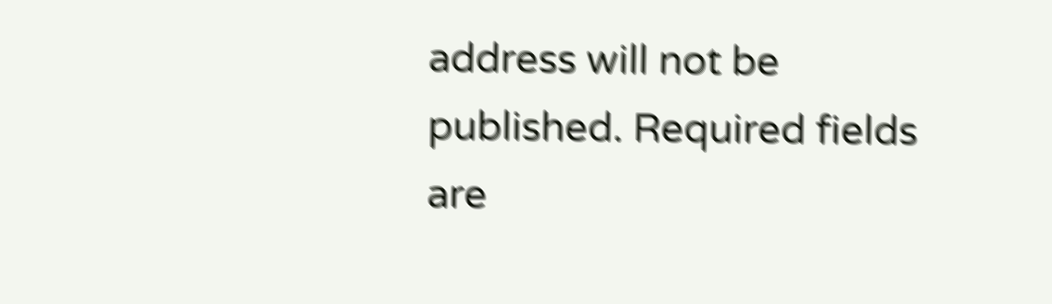address will not be published. Required fields are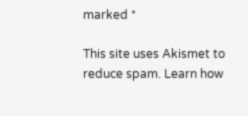marked *

This site uses Akismet to reduce spam. Learn how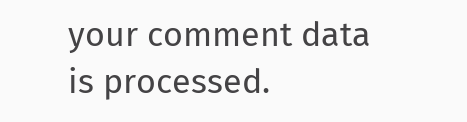your comment data is processed.